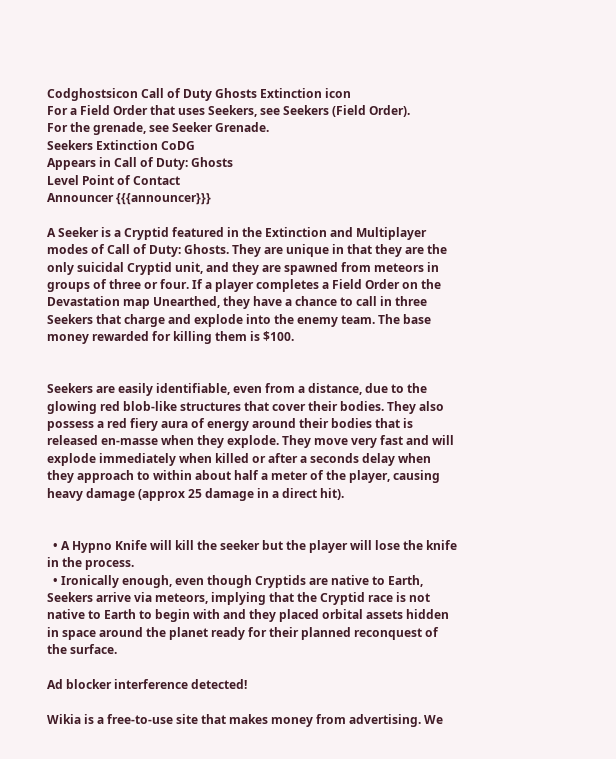Codghostsicon Call of Duty Ghosts Extinction icon
For a Field Order that uses Seekers, see Seekers (Field Order).
For the grenade, see Seeker Grenade.
Seekers Extinction CoDG
Appears in Call of Duty: Ghosts
Level Point of Contact
Announcer {{{announcer}}}

A Seeker is a Cryptid featured in the Extinction and Multiplayer modes of Call of Duty: Ghosts. They are unique in that they are the only suicidal Cryptid unit, and they are spawned from meteors in groups of three or four. If a player completes a Field Order on the Devastation map Unearthed, they have a chance to call in three Seekers that charge and explode into the enemy team. The base money rewarded for killing them is $100.


Seekers are easily identifiable, even from a distance, due to the glowing red blob-like structures that cover their bodies. They also possess a red fiery aura of energy around their bodies that is released en-masse when they explode. They move very fast and will explode immediately when killed or after a seconds delay when they approach to within about half a meter of the player, causing heavy damage (approx 25 damage in a direct hit).


  • A Hypno Knife will kill the seeker but the player will lose the knife in the process.
  • Ironically enough, even though Cryptids are native to Earth, Seekers arrive via meteors, implying that the Cryptid race is not native to Earth to begin with and they placed orbital assets hidden in space around the planet ready for their planned reconquest of the surface.

Ad blocker interference detected!

Wikia is a free-to-use site that makes money from advertising. We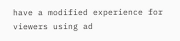have a modified experience for viewers using ad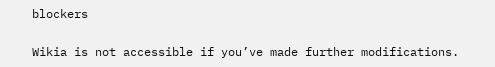blockers

Wikia is not accessible if you’ve made further modifications.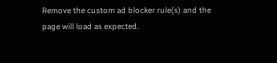Remove the custom ad blocker rule(s) and the page will load as expected.